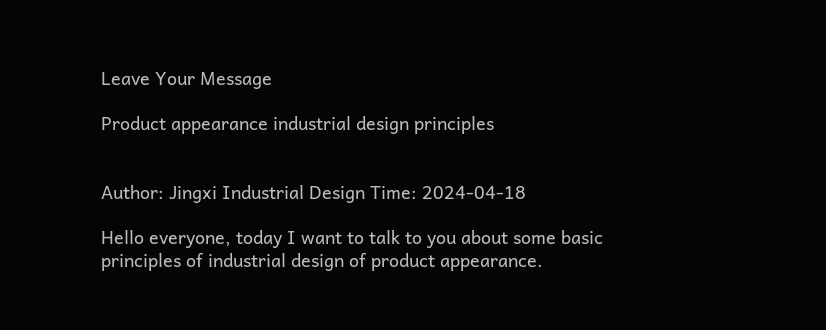Leave Your Message

Product appearance industrial design principles


Author: Jingxi Industrial Design Time: 2024-04-18

Hello everyone, today I want to talk to you about some basic principles of industrial design of product appearance.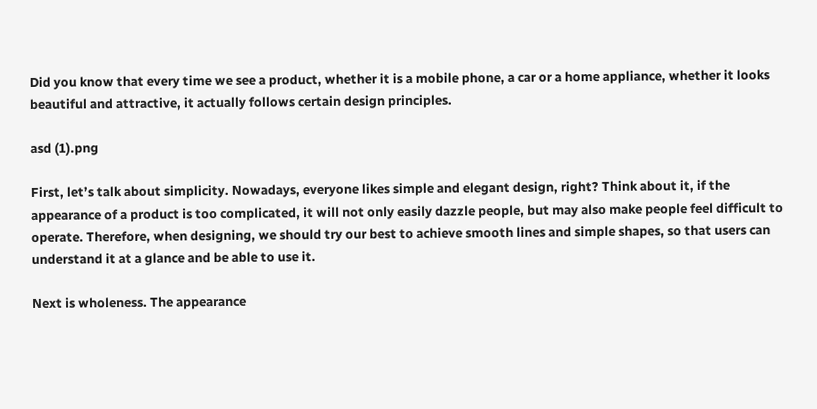Did you know that every time we see a product, whether it is a mobile phone, a car or a home appliance, whether it looks beautiful and attractive, it actually follows certain design principles.

asd (1).png

First, let’s talk about simplicity. Nowadays, everyone likes simple and elegant design, right? Think about it, if the appearance of a product is too complicated, it will not only easily dazzle people, but may also make people feel difficult to operate. Therefore, when designing, we should try our best to achieve smooth lines and simple shapes, so that users can understand it at a glance and be able to use it.

Next is wholeness. The appearance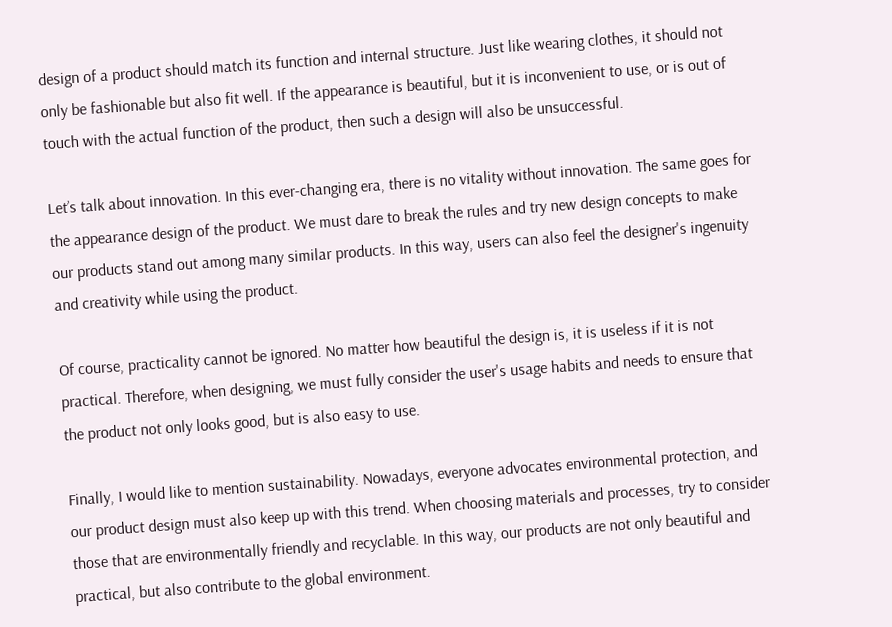design of a product should match its function and internal structure. Just like wearing clothes, it should not only be fashionable but also fit well. If the appearance is beautiful, but it is inconvenient to use, or is out of touch with the actual function of the product, then such a design will also be unsuccessful.

Let’s talk about innovation. In this ever-changing era, there is no vitality without innovation. The same goes for the appearance design of the product. We must dare to break the rules and try new design concepts to make our products stand out among many similar products. In this way, users can also feel the designer's ingenuity and creativity while using the product.

Of course, practicality cannot be ignored. No matter how beautiful the design is, it is useless if it is not practical. Therefore, when designing, we must fully consider the user's usage habits and needs to ensure that the product not only looks good, but is also easy to use.

Finally, I would like to mention sustainability. Nowadays, everyone advocates environmental protection, and our product design must also keep up with this trend. When choosing materials and processes, try to consider those that are environmentally friendly and recyclable. In this way, our products are not only beautiful and practical, but also contribute to the global environment.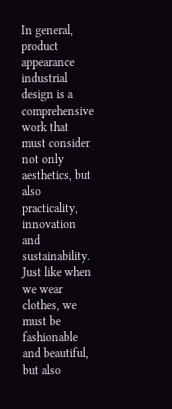In general, product appearance industrial design is a comprehensive work that must consider not only aesthetics, but also practicality, innovation and sustainability. Just like when we wear clothes, we must be fashionable and beautiful, but also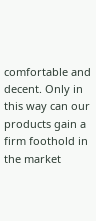comfortable and decent. Only in this way can our products gain a firm foothold in the market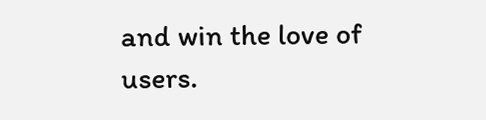and win the love of users.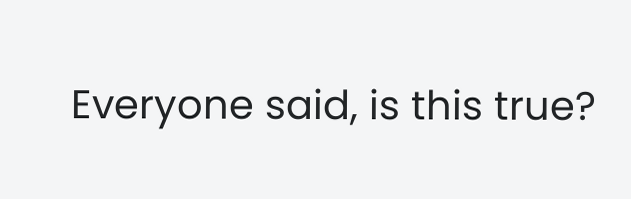Everyone said, is this true?